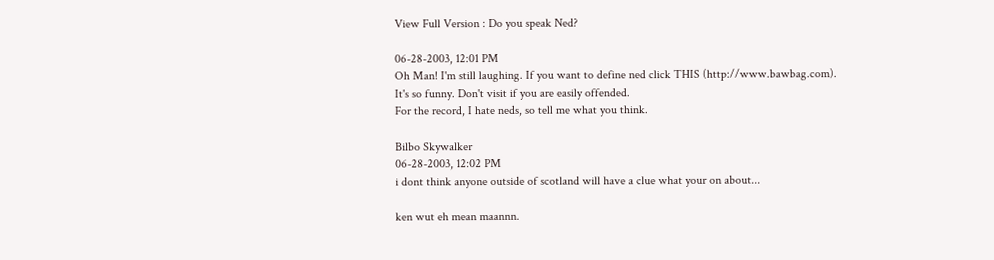View Full Version : Do you speak Ned?

06-28-2003, 12:01 PM
Oh Man! I'm still laughing. If you want to define ned click THIS (http://www.bawbag.com).
It's so funny. Don't visit if you are easily offended.
For the record, I hate neds, so tell me what you think.

Bilbo Skywalker
06-28-2003, 12:02 PM
i dont think anyone outside of scotland will have a clue what your on about...

ken wut eh mean maannn.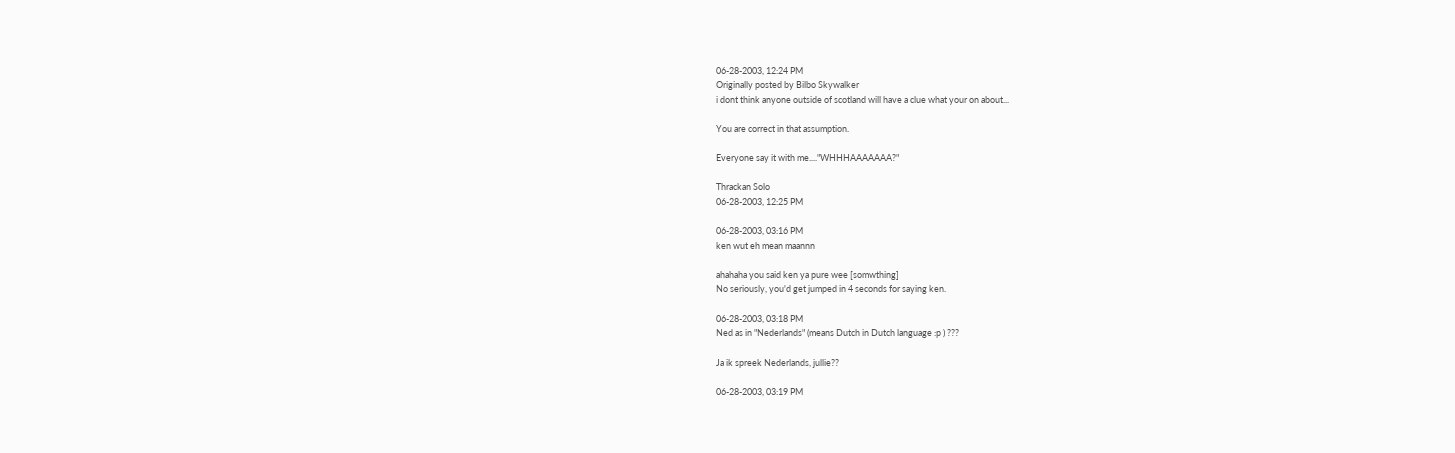06-28-2003, 12:24 PM
Originally posted by Bilbo Skywalker
i dont think anyone outside of scotland will have a clue what your on about...

You are correct in that assumption.

Everyone say it with me...."WHHHAAAAAAA?"

Thrackan Solo
06-28-2003, 12:25 PM

06-28-2003, 03:16 PM
ken wut eh mean maannn

ahahaha you said ken ya pure wee [somwthing]
No seriously, you'd get jumped in 4 seconds for saying ken.

06-28-2003, 03:18 PM
Ned as in "Nederlands" (means Dutch in Dutch language :p ) ???

Ja ik spreek Nederlands, jullie??

06-28-2003, 03:19 PM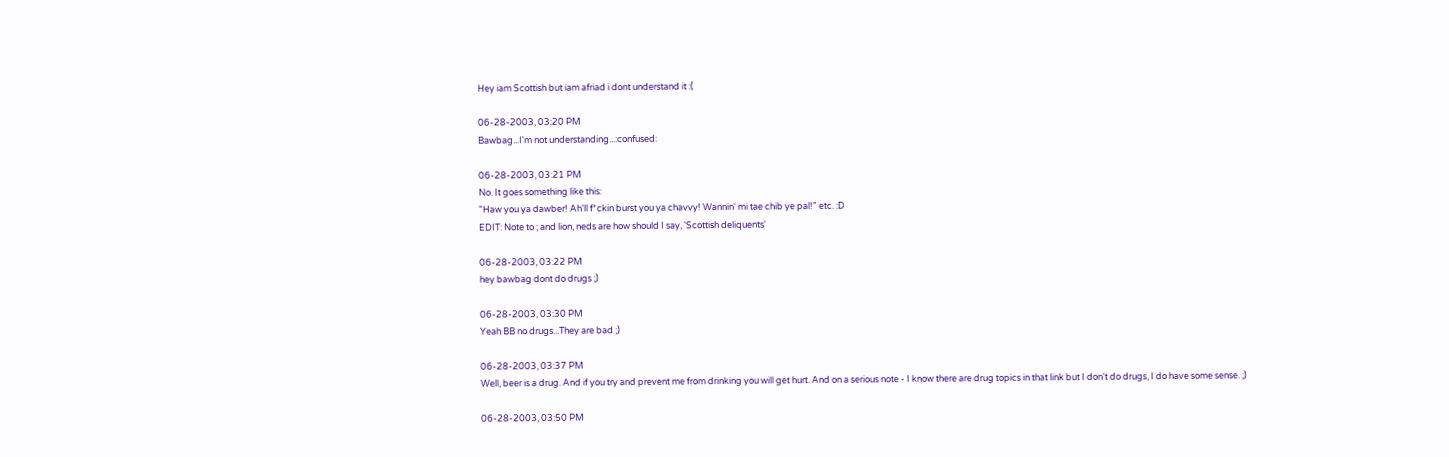Hey iam Scottish but iam afriad i dont understand it :(

06-28-2003, 03:20 PM
Bawbag...I'm not understanding...:confused:

06-28-2003, 03:21 PM
No. It goes something like this:
"Haw you ya dawber! Ah'll f*ckin burst you ya chavvy! Wannin' mi tae chib ye pal!" etc. :D
EDIT: Note to ; and lion, neds are how should I say, 'Scottish deliquents'

06-28-2003, 03:22 PM
hey bawbag dont do drugs ;)

06-28-2003, 03:30 PM
Yeah BB no drugs...They are bad ;)

06-28-2003, 03:37 PM
Well, beer is a drug. And if you try and prevent me from drinking you will get hurt. And on a serious note - I know there are drug topics in that link but I don't do drugs, I do have some sense. ;)

06-28-2003, 03:50 PM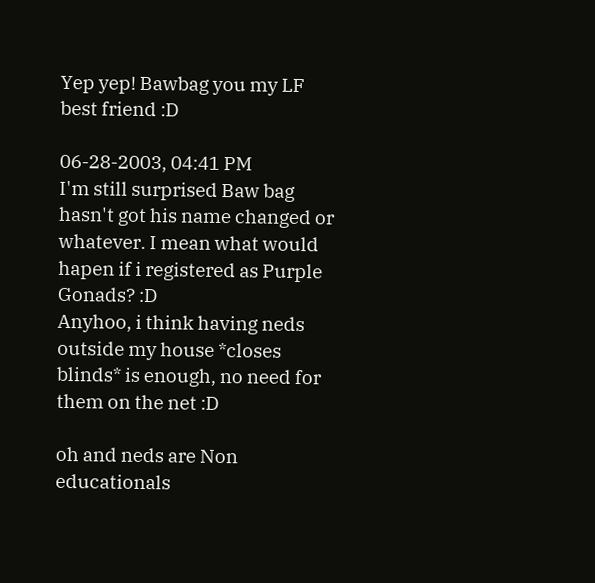Yep yep! Bawbag you my LF best friend :D

06-28-2003, 04:41 PM
I'm still surprised Baw bag hasn't got his name changed or whatever. I mean what would hapen if i registered as Purple Gonads? :D
Anyhoo, i think having neds outside my house *closes blinds* is enough, no need for them on the net :D

oh and neds are Non educationals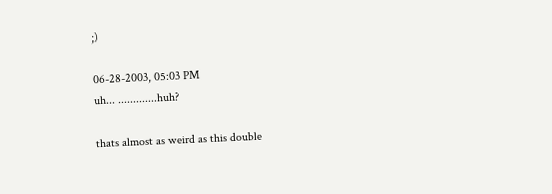;)

06-28-2003, 05:03 PM
uh... .............huh?

thats almost as weird as this double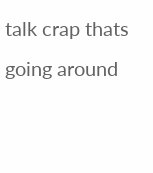talk crap thats going around